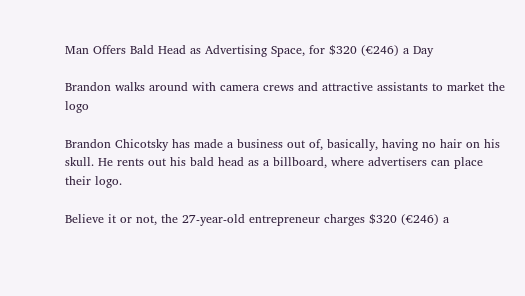Man Offers Bald Head as Advertising Space, for $320 (€246) a Day

Brandon walks around with camera crews and attractive assistants to market the logo

Brandon Chicotsky has made a business out of, basically, having no hair on his skull. He rents out his bald head as a billboard, where advertisers can place their logo.

Believe it or not, the 27-year-old entrepreneur charges $320 (€246) a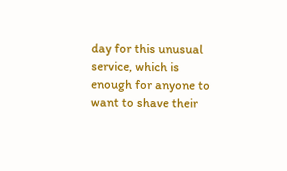day for this unusual service, which is enough for anyone to want to shave their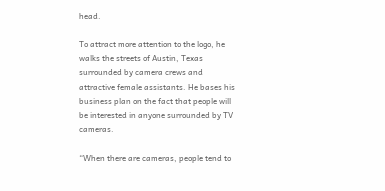head.

To attract more attention to the logo, he walks the streets of Austin, Texas surrounded by camera crews and attractive female assistants. He bases his business plan on the fact that people will be interested in anyone surrounded by TV cameras.

“When there are cameras, people tend to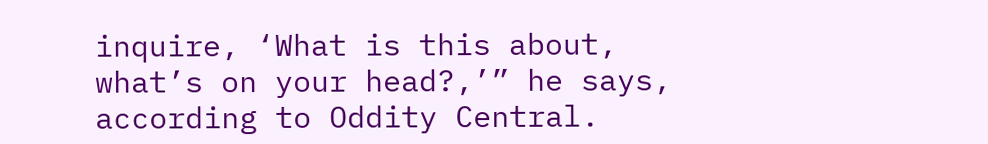inquire, ‘What is this about, what’s on your head?,’” he says, according to Oddity Central.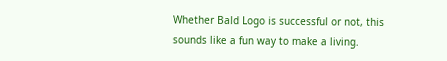Whether Bald Logo is successful or not, this sounds like a fun way to make a living.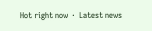Hot right now  ·  Latest news